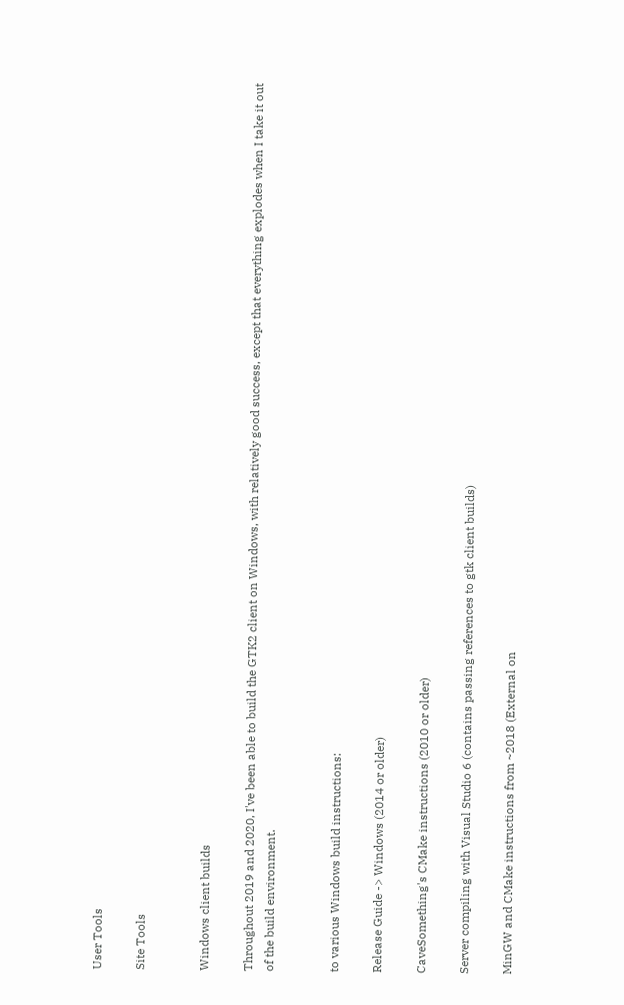User Tools

Site Tools


Windows client builds

Throughout 2019 and 2020, I've been able to build the GTK2 client on Windows, with relatively good success, except that everything explodes when I take it out of the build environment.


to various Windows build instructions:

Release Guide -> Windows (2014 or older)

CaveSomething's CMake instructions (2010 or older)

Server compiling with Visual Studio 6 (contains passing references to gtk client builds)

MinGW and CMake instructions from ~2018 (External on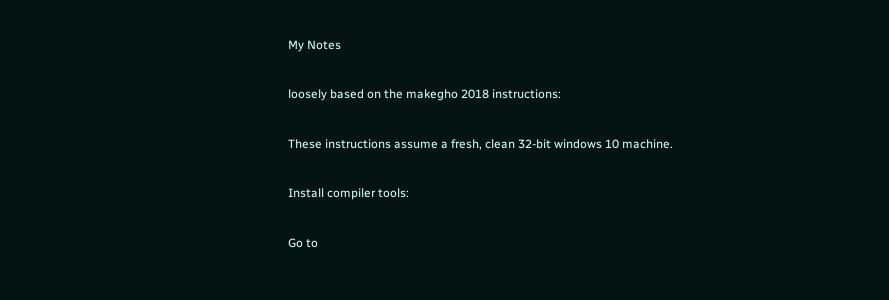My Notes

loosely based on the makegho 2018 instructions:

These instructions assume a fresh, clean 32-bit windows 10 machine.

Install compiler tools:

Go to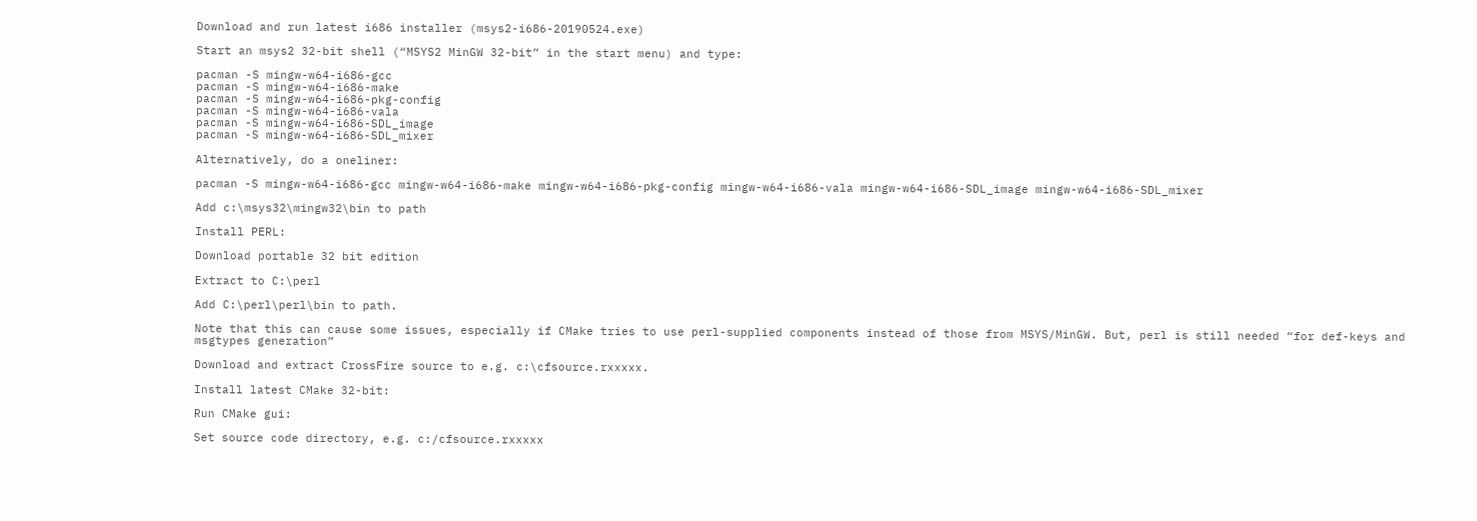Download and run latest i686 installer (msys2-i686-20190524.exe)

Start an msys2 32-bit shell (“MSYS2 MinGW 32-bit” in the start menu) and type:

pacman -S mingw-w64-i686-gcc
pacman -S mingw-w64-i686-make
pacman -S mingw-w64-i686-pkg-config
pacman -S mingw-w64-i686-vala
pacman -S mingw-w64-i686-SDL_image
pacman -S mingw-w64-i686-SDL_mixer

Alternatively, do a oneliner:

pacman -S mingw-w64-i686-gcc mingw-w64-i686-make mingw-w64-i686-pkg-config mingw-w64-i686-vala mingw-w64-i686-SDL_image mingw-w64-i686-SDL_mixer

Add c:\msys32\mingw32\bin to path

Install PERL:

Download portable 32 bit edition

Extract to C:\perl

Add C:\perl\perl\bin to path.

Note that this can cause some issues, especially if CMake tries to use perl-supplied components instead of those from MSYS/MinGW. But, perl is still needed “for def-keys and msgtypes generation”

Download and extract CrossFire source to e.g. c:\cfsource.rxxxxx.

Install latest CMake 32-bit:

Run CMake gui:

Set source code directory, e.g. c:/cfsource.rxxxxx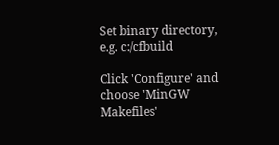Set binary directory, e.g. c:/cfbuild

Click 'Configure' and choose 'MinGW Makefiles'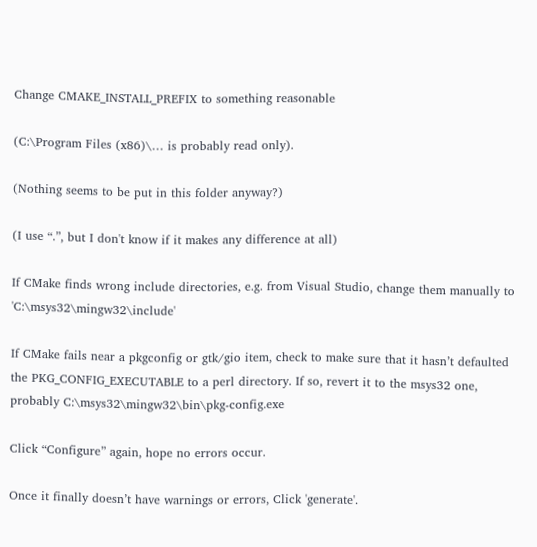Change CMAKE_INSTALL_PREFIX to something reasonable

(C:\Program Files (x86)\… is probably read only).

(Nothing seems to be put in this folder anyway?)

(I use “.”, but I don't know if it makes any difference at all)

If CMake finds wrong include directories, e.g. from Visual Studio, change them manually to 'C:\msys32\mingw32\include'

If CMake fails near a pkgconfig or gtk/gio item, check to make sure that it hasn’t defaulted the PKG_CONFIG_EXECUTABLE to a perl directory. If so, revert it to the msys32 one, probably C:\msys32\mingw32\bin\pkg-config.exe

Click “Configure” again, hope no errors occur.

Once it finally doesn’t have warnings or errors, Click 'generate'.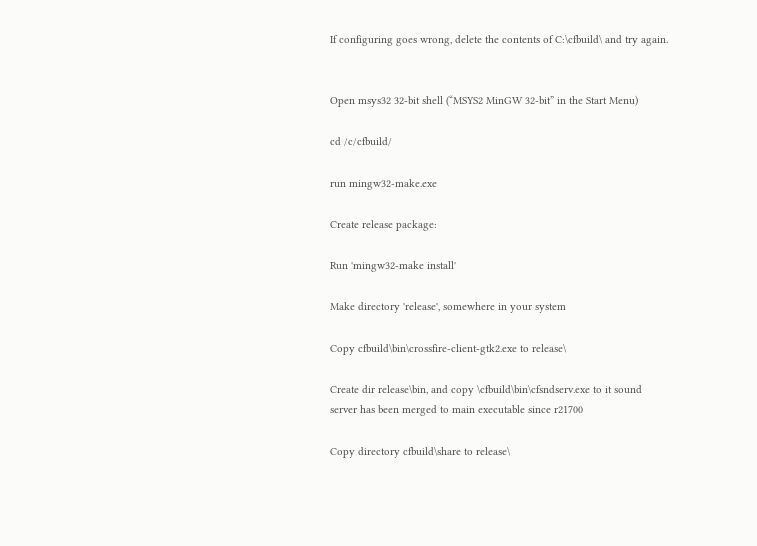If configuring goes wrong, delete the contents of C:\cfbuild\ and try again.


Open msys32 32-bit shell (“MSYS2 MinGW 32-bit” in the Start Menu)

cd /c/cfbuild/

run mingw32-make.exe

Create release package:

Run 'mingw32-make install'

Make directory 'release', somewhere in your system

Copy cfbuild\bin\crossfire-client-gtk2.exe to release\

Create dir release\bin, and copy \cfbuild\bin\cfsndserv.exe to it sound server has been merged to main executable since r21700

Copy directory cfbuild\share to release\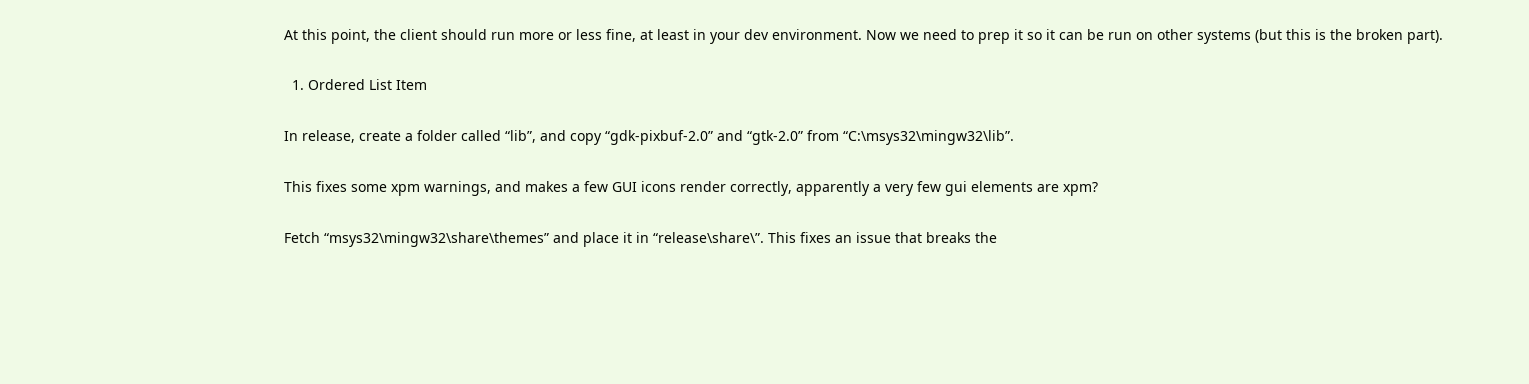At this point, the client should run more or less fine, at least in your dev environment. Now we need to prep it so it can be run on other systems (but this is the broken part).

  1. Ordered List Item

In release, create a folder called “lib”, and copy “gdk-pixbuf-2.0” and “gtk-2.0” from “C:\msys32\mingw32\lib”.

This fixes some xpm warnings, and makes a few GUI icons render correctly, apparently a very few gui elements are xpm?

Fetch “msys32\mingw32\share\themes” and place it in “release\share\”. This fixes an issue that breaks the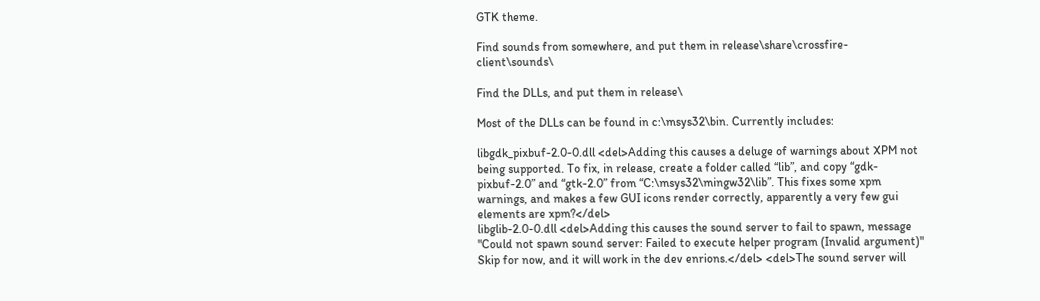GTK theme.

Find sounds from somewhere, and put them in release\share\crossfire-client\sounds\

Find the DLLs, and put them in release\

Most of the DLLs can be found in c:\msys32\bin. Currently includes:

libgdk_pixbuf-2.0-0.dll <del>Adding this causes a deluge of warnings about XPM not being supported. To fix, in release, create a folder called “lib”, and copy “gdk-pixbuf-2.0” and “gtk-2.0” from “C:\msys32\mingw32\lib”. This fixes some xpm warnings, and makes a few GUI icons render correctly, apparently a very few gui elements are xpm?</del>
libglib-2.0-0.dll <del>Adding this causes the sound server to fail to spawn, message "Could not spawn sound server: Failed to execute helper program (Invalid argument)" Skip for now, and it will work in the dev enrions.</del> <del>The sound server will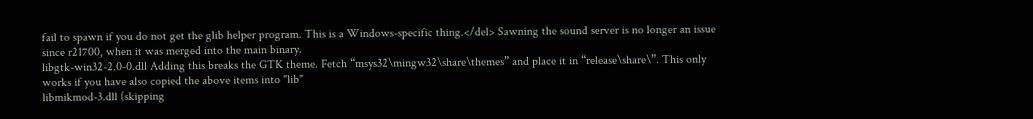fail to spawn if you do not get the glib helper program. This is a Windows-specific thing.</del> Sawning the sound server is no longer an issue since r21700, when it was merged into the main binary.
libgtk-win32-2.0-0.dll Adding this breaks the GTK theme. Fetch “msys32\mingw32\share\themes” and place it in “release\share\”. This only works if you have also copied the above items into "lib"
libmikmod-3.dll (skipping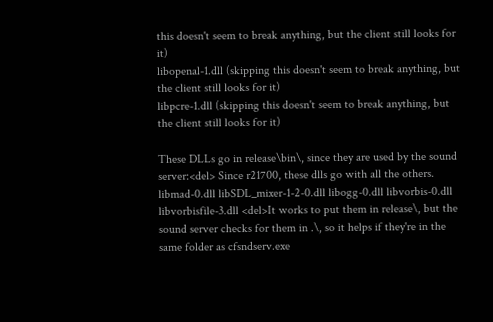this doesn't seem to break anything, but the client still looks for it)
libopenal-1.dll (skipping this doesn't seem to break anything, but the client still looks for it)
libpcre-1.dll (skipping this doesn't seem to break anything, but the client still looks for it)

These DLLs go in release\bin\, since they are used by the sound server:<del> Since r21700, these dlls go with all the others. libmad-0.dll libSDL_mixer-1-2-0.dll libogg-0.dll libvorbis-0.dll libvorbisfile-3.dll <del>It works to put them in release\, but the sound server checks for them in .\, so it helps if they're in the same folder as cfsndserv.exe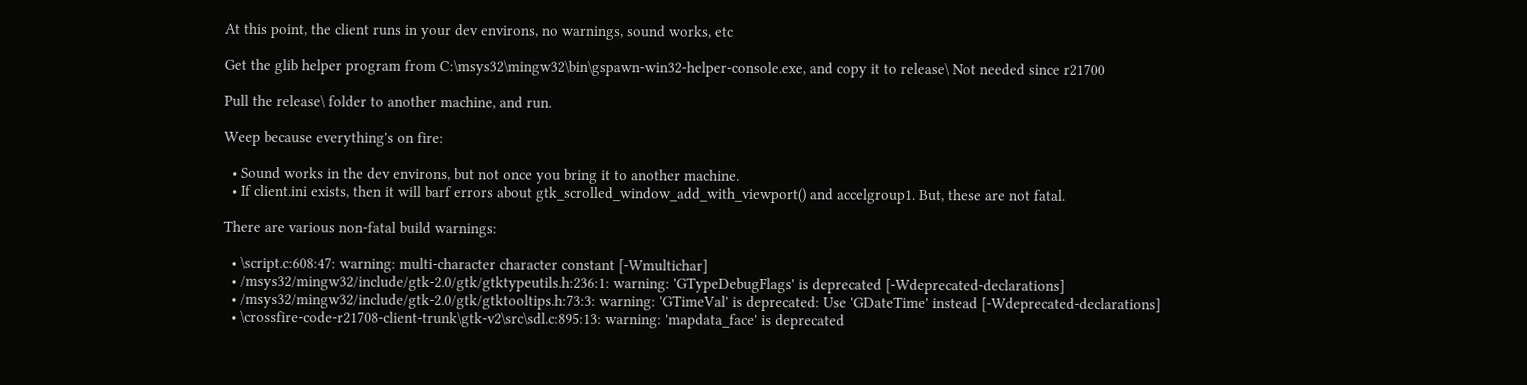At this point, the client runs in your dev environs, no warnings, sound works, etc

Get the glib helper program from C:\msys32\mingw32\bin\gspawn-win32-helper-console.exe, and copy it to release\ Not needed since r21700

Pull the release\ folder to another machine, and run.

Weep because everything's on fire:

  • Sound works in the dev environs, but not once you bring it to another machine.
  • If client.ini exists, then it will barf errors about gtk_scrolled_window_add_with_viewport() and accelgroup1. But, these are not fatal.

There are various non-fatal build warnings:

  • \script.c:608:47: warning: multi-character character constant [-Wmultichar]
  • /msys32/mingw32/include/gtk-2.0/gtk/gtktypeutils.h:236:1: warning: 'GTypeDebugFlags' is deprecated [-Wdeprecated-declarations]
  • /msys32/mingw32/include/gtk-2.0/gtk/gtktooltips.h:73:3: warning: 'GTimeVal' is deprecated: Use 'GDateTime' instead [-Wdeprecated-declarations]
  • \crossfire-code-r21708-client-trunk\gtk-v2\src\sdl.c:895:13: warning: 'mapdata_face' is deprecated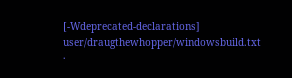[-Wdeprecated-declarations]
user/draugthewhopper/windowsbuild.txt ·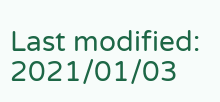Last modified: 2021/01/03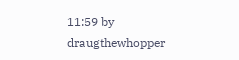11:59 by draugthewhopper